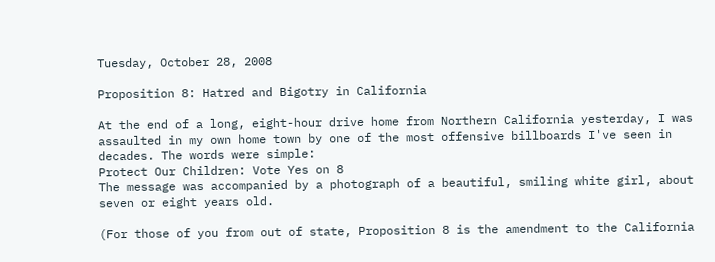Tuesday, October 28, 2008

Proposition 8: Hatred and Bigotry in California

At the end of a long, eight-hour drive home from Northern California yesterday, I was assaulted in my own home town by one of the most offensive billboards I've seen in decades. The words were simple:
Protect Our Children: Vote Yes on 8
The message was accompanied by a photograph of a beautiful, smiling white girl, about seven or eight years old.

(For those of you from out of state, Proposition 8 is the amendment to the California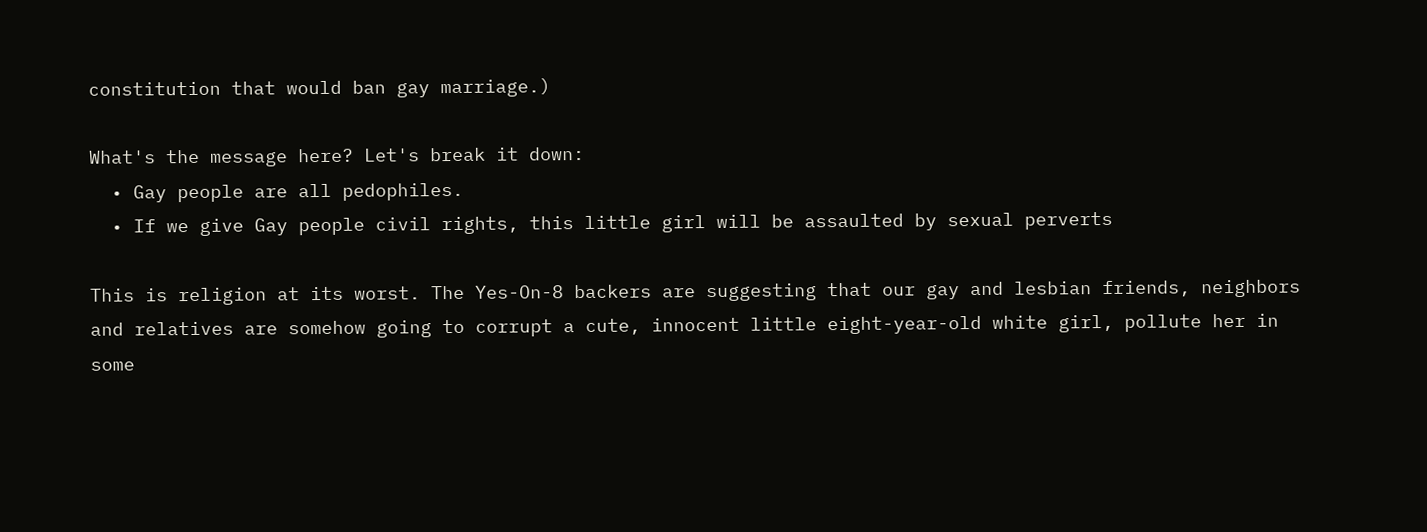constitution that would ban gay marriage.)

What's the message here? Let's break it down:
  • Gay people are all pedophiles.
  • If we give Gay people civil rights, this little girl will be assaulted by sexual perverts

This is religion at its worst. The Yes-On-8 backers are suggesting that our gay and lesbian friends, neighbors and relatives are somehow going to corrupt a cute, innocent little eight-year-old white girl, pollute her in some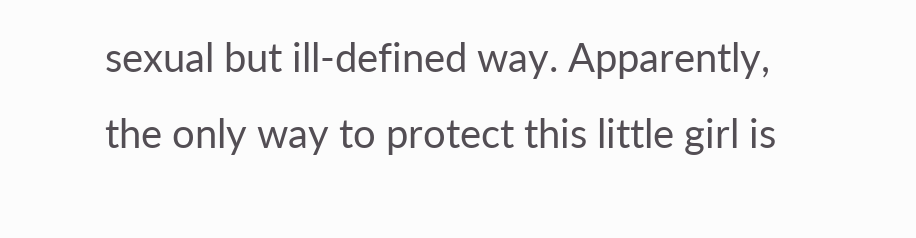sexual but ill-defined way. Apparently, the only way to protect this little girl is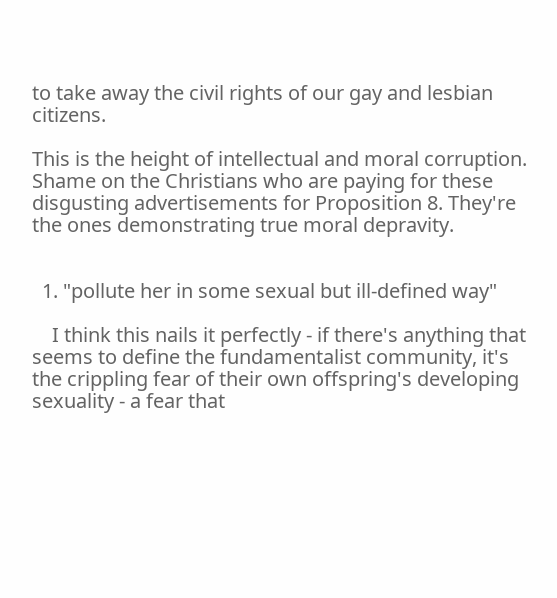to take away the civil rights of our gay and lesbian citizens.

This is the height of intellectual and moral corruption. Shame on the Christians who are paying for these disgusting advertisements for Proposition 8. They're the ones demonstrating true moral depravity.


  1. "pollute her in some sexual but ill-defined way"

    I think this nails it perfectly - if there's anything that seems to define the fundamentalist community, it's the crippling fear of their own offspring's developing sexuality - a fear that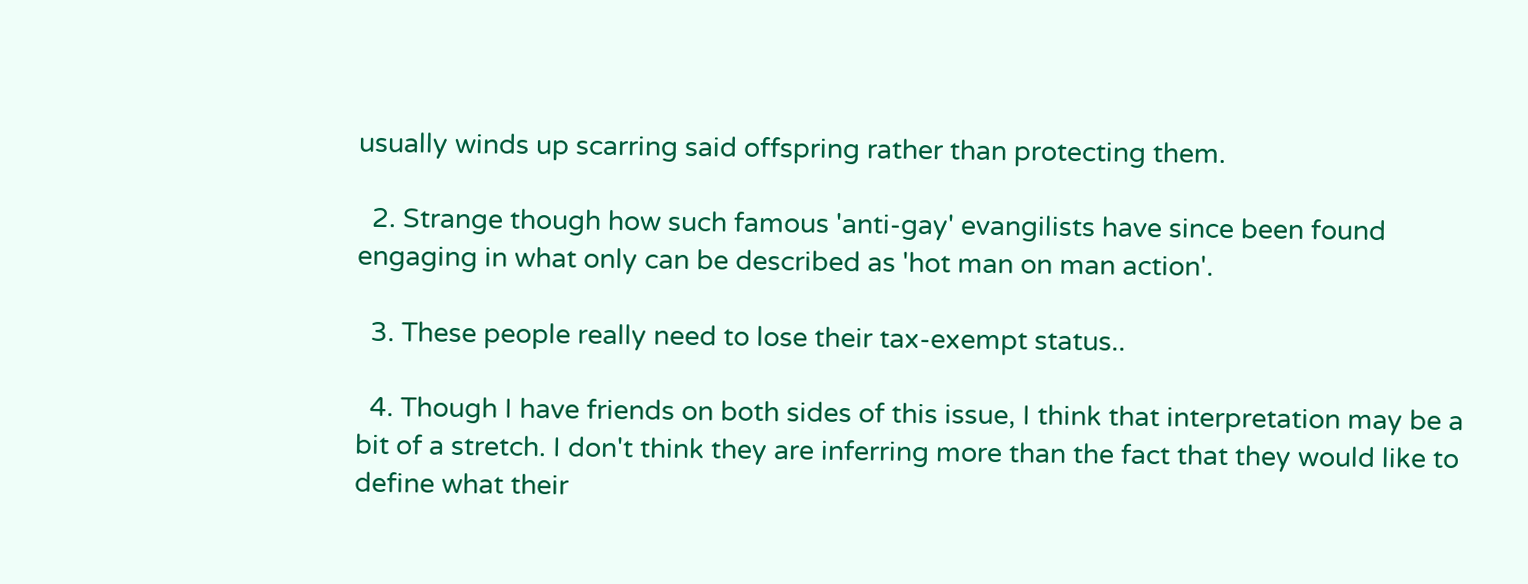usually winds up scarring said offspring rather than protecting them.

  2. Strange though how such famous 'anti-gay' evangilists have since been found engaging in what only can be described as 'hot man on man action'.

  3. These people really need to lose their tax-exempt status..

  4. Though I have friends on both sides of this issue, I think that interpretation may be a bit of a stretch. I don't think they are inferring more than the fact that they would like to define what their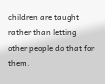children are taught rather than letting other people do that for them.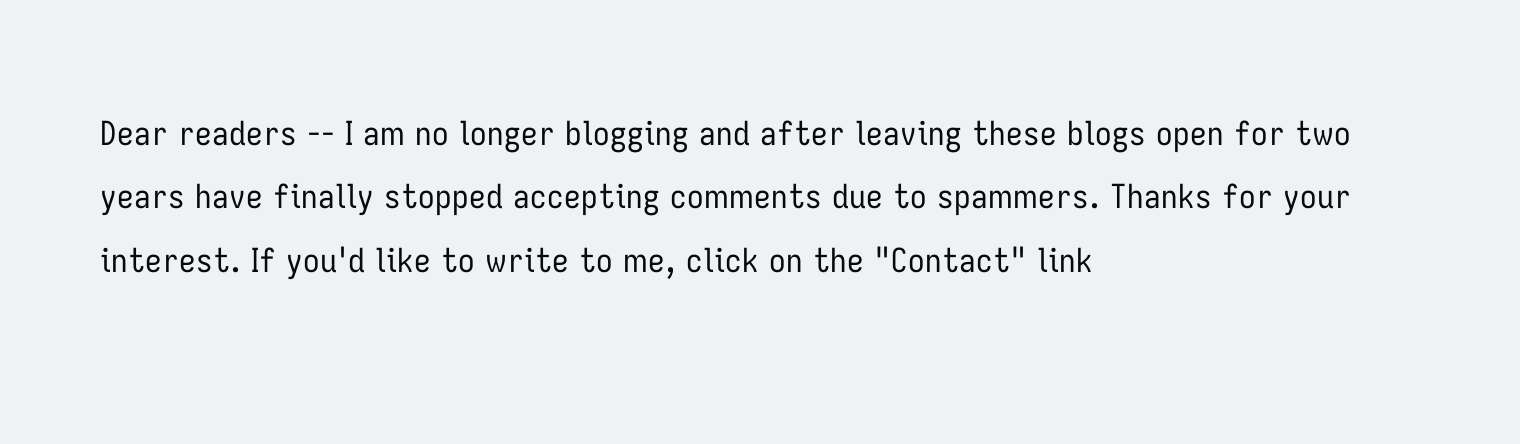Dear readers -- I am no longer blogging and after leaving these blogs open for two years have finally stopped accepting comments due to spammers. Thanks for your interest. If you'd like to write to me, click on the "Contact" link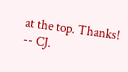at the top. Thanks! -- CJ.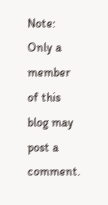Note: Only a member of this blog may post a comment.